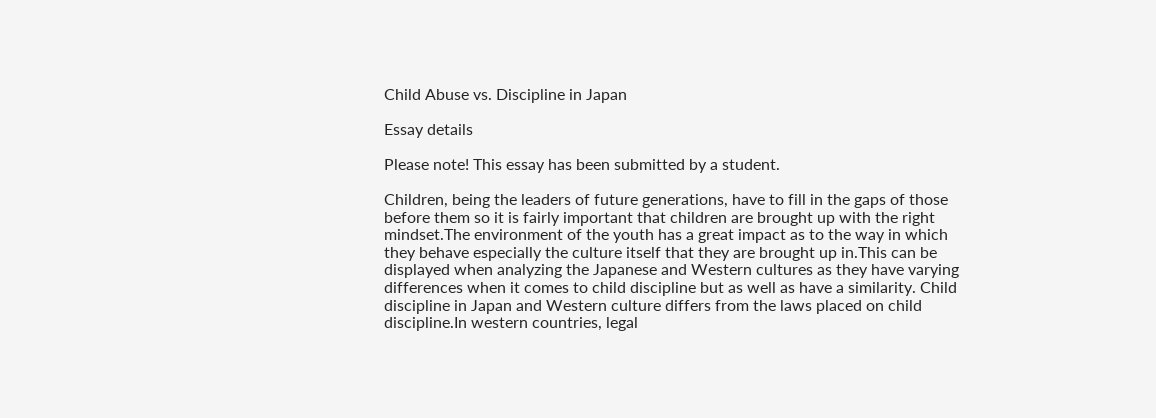Child Abuse vs. Discipline in Japan

Essay details

Please note! This essay has been submitted by a student.

Children, being the leaders of future generations, have to fill in the gaps of those before them so it is fairly important that children are brought up with the right mindset.The environment of the youth has a great impact as to the way in which they behave especially the culture itself that they are brought up in.This can be displayed when analyzing the Japanese and Western cultures as they have varying differences when it comes to child discipline but as well as have a similarity. Child discipline in Japan and Western culture differs from the laws placed on child discipline.In western countries, legal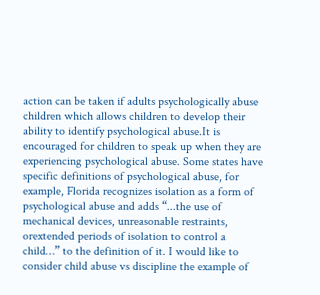action can be taken if adults psychologically abuse children which allows children to develop their ability to identify psychological abuse.It is encouraged for children to speak up when they are experiencing psychological abuse. Some states have specific definitions of psychological abuse, for example, Florida recognizes isolation as a form of psychological abuse and adds “...the use of mechanical devices, unreasonable restraints, orextended periods of isolation to control a child…” to the definition of it. I would like to consider child abuse vs discipline the example of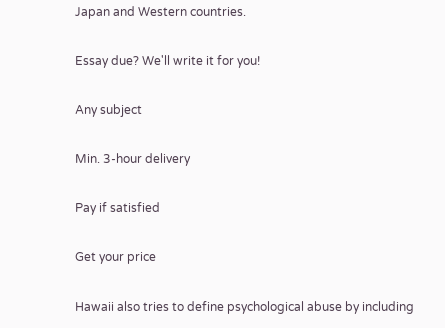Japan and Western countries.

Essay due? We'll write it for you!

Any subject

Min. 3-hour delivery

Pay if satisfied

Get your price

Hawaii also tries to define psychological abuse by including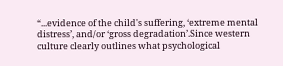“...evidence of the child's suffering, ‘extreme mental distress’, and/or ‘gross degradation’.Since western culture clearly outlines what psychological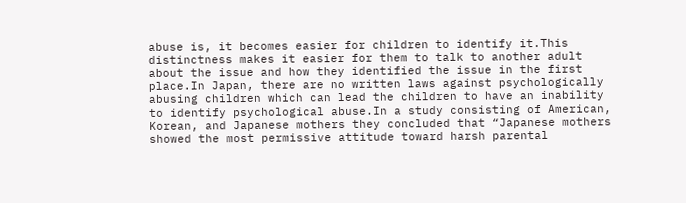abuse is, it becomes easier for children to identify it.This distinctness makes it easier for them to talk to another adult about the issue and how they identified the issue in the first place.In Japan, there are no written laws against psychologically abusing children which can lead the children to have an inability to identify psychological abuse.In a study consisting of American, Korean, and Japanese mothers they concluded that “Japanese mothers showed the most permissive attitude toward harsh parental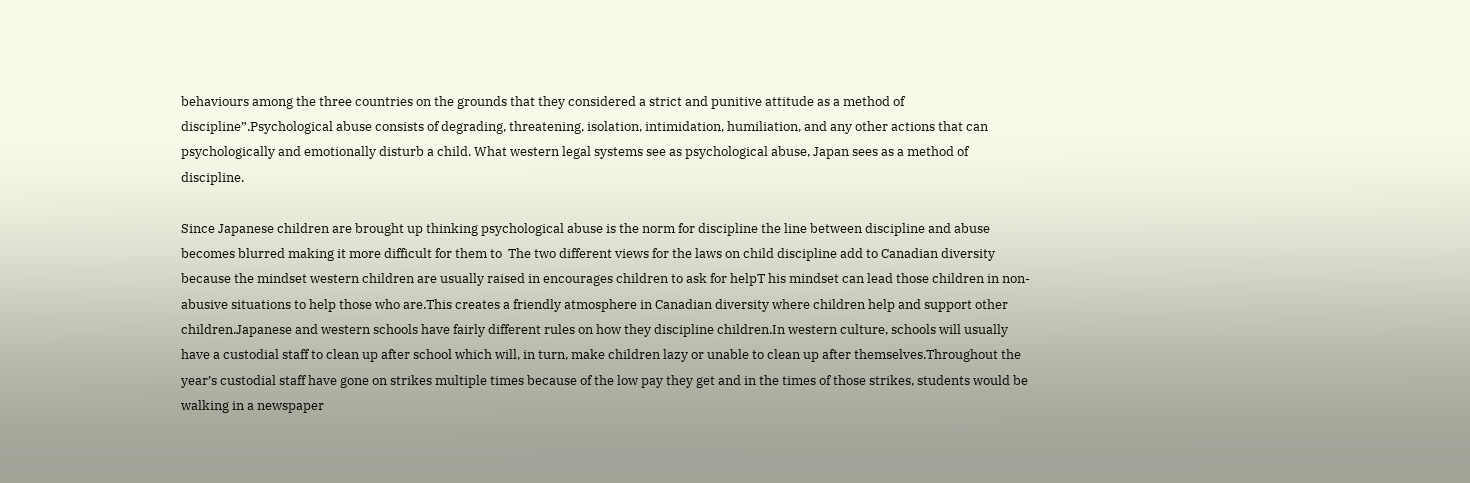behaviours among the three countries on the grounds that they considered a strict and punitive attitude as a method of discipline”.Psychological abuse consists of degrading, threatening, isolation, intimidation, humiliation, and any other actions that can psychologically and emotionally disturb a child. What western legal systems see as psychological abuse, Japan sees as a method of discipline.

Since Japanese children are brought up thinking psychological abuse is the norm for discipline the line between discipline and abuse becomes blurred making it more difficult for them to  The two different views for the laws on child discipline add to Canadian diversity because the mindset western children are usually raised in encourages children to ask for helpT his mindset can lead those children in non-abusive situations to help those who are.This creates a friendly atmosphere in Canadian diversity where children help and support other children.Japanese and western schools have fairly different rules on how they discipline children.In western culture, schools will usually have a custodial staff to clean up after school which will, in turn, make children lazy or unable to clean up after themselves.Throughout the year’s custodial staff have gone on strikes multiple times because of the low pay they get and in the times of those strikes, students would be walking in a newspaper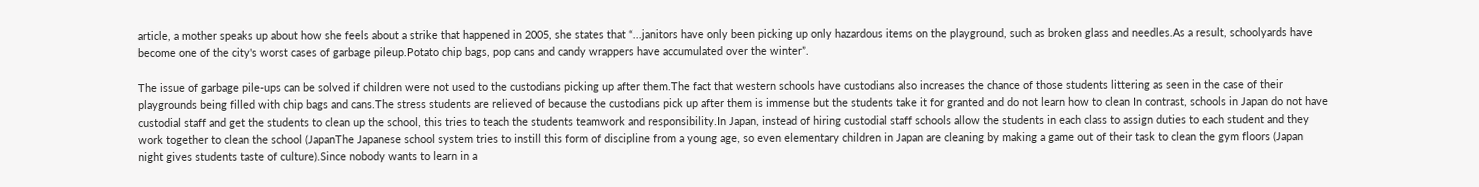article, a mother speaks up about how she feels about a strike that happened in 2005, she states that “...janitors have only been picking up only hazardous items on the playground, such as broken glass and needles.As a result, schoolyards have become one of the city's worst cases of garbage pileup.Potato chip bags, pop cans and candy wrappers have accumulated over the winter”.

The issue of garbage pile-ups can be solved if children were not used to the custodians picking up after them.The fact that western schools have custodians also increases the chance of those students littering as seen in the case of their playgrounds being filled with chip bags and cans.The stress students are relieved of because the custodians pick up after them is immense but the students take it for granted and do not learn how to clean In contrast, schools in Japan do not have custodial staff and get the students to clean up the school, this tries to teach the students teamwork and responsibility.In Japan, instead of hiring custodial staff schools allow the students in each class to assign duties to each student and they work together to clean the school (JapanThe Japanese school system tries to instill this form of discipline from a young age, so even elementary children in Japan are cleaning by making a game out of their task to clean the gym floors (Japan night gives students taste of culture).Since nobody wants to learn in a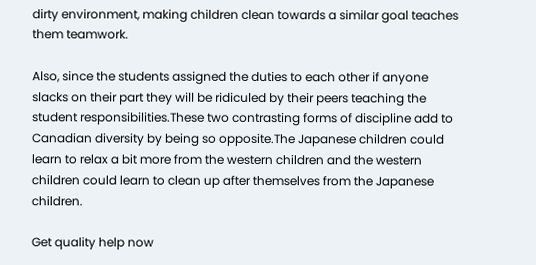dirty environment, making children clean towards a similar goal teaches them teamwork.

Also, since the students assigned the duties to each other if anyone slacks on their part they will be ridiculed by their peers teaching the student responsibilities.These two contrasting forms of discipline add to Canadian diversity by being so opposite.The Japanese children could learn to relax a bit more from the western children and the western children could learn to clean up after themselves from the Japanese children.

Get quality help now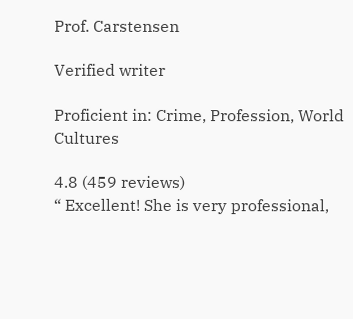Prof. Carstensen

Verified writer

Proficient in: Crime, Profession, World Cultures

4.8 (459 reviews)
“ Excellent! She is very professional,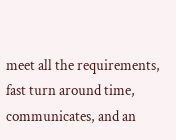meet all the requirements, fast turn around time, communicates, and an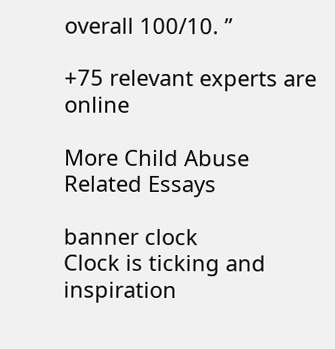overall 100/10. ”

+75 relevant experts are online

More Child Abuse Related Essays

banner clock
Clock is ticking and inspiration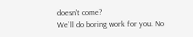doesn't come?
We`ll do boring work for you. No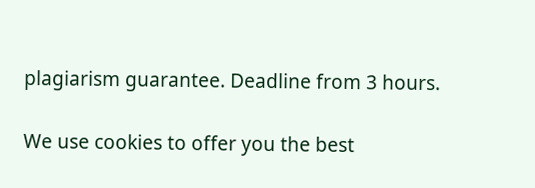plagiarism guarantee. Deadline from 3 hours.

We use cookies to offer you the best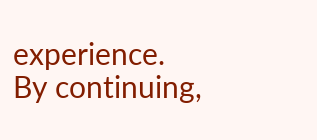experience. By continuing,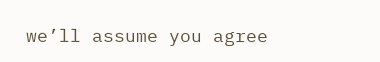we’ll assume you agree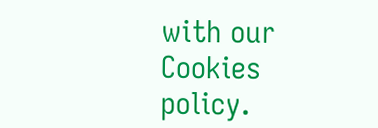with our Cookies policy.